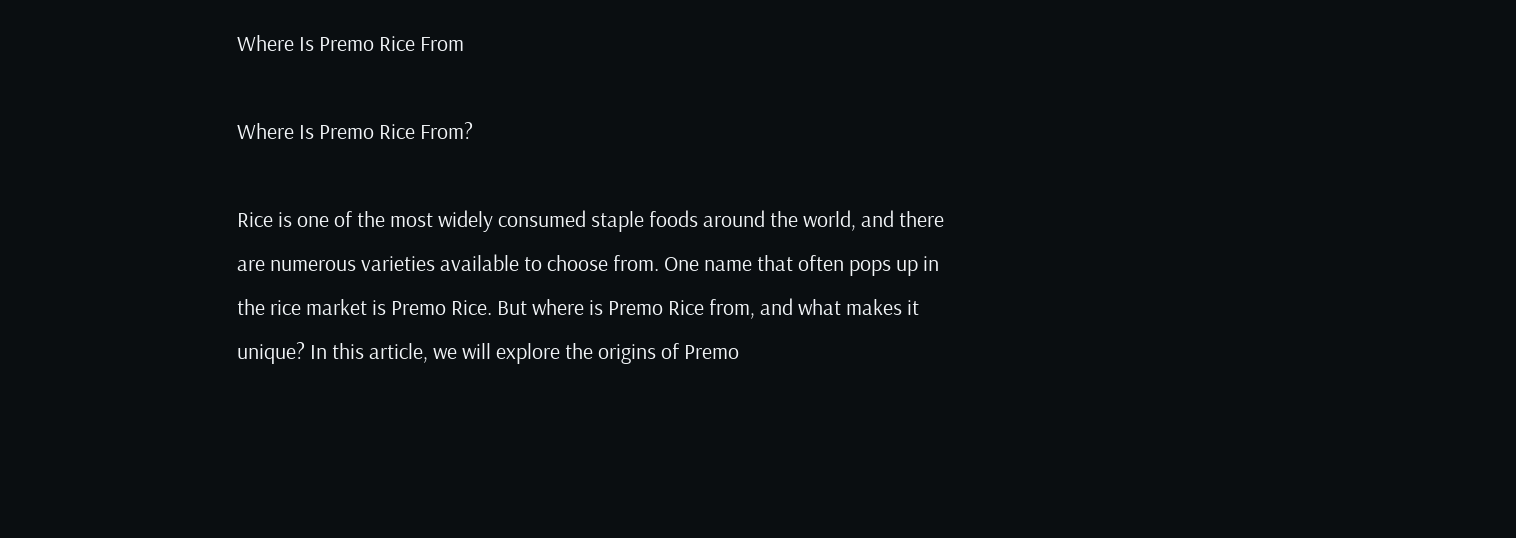Where Is Premo Rice From

Where Is Premo Rice From?

Rice is one of the most widely consumed staple foods around the world, and there are numerous varieties available to choose from. One name that often pops up in the rice market is Premo Rice. But where is Premo Rice from, and what makes it unique? In this article, we will explore the origins of Premo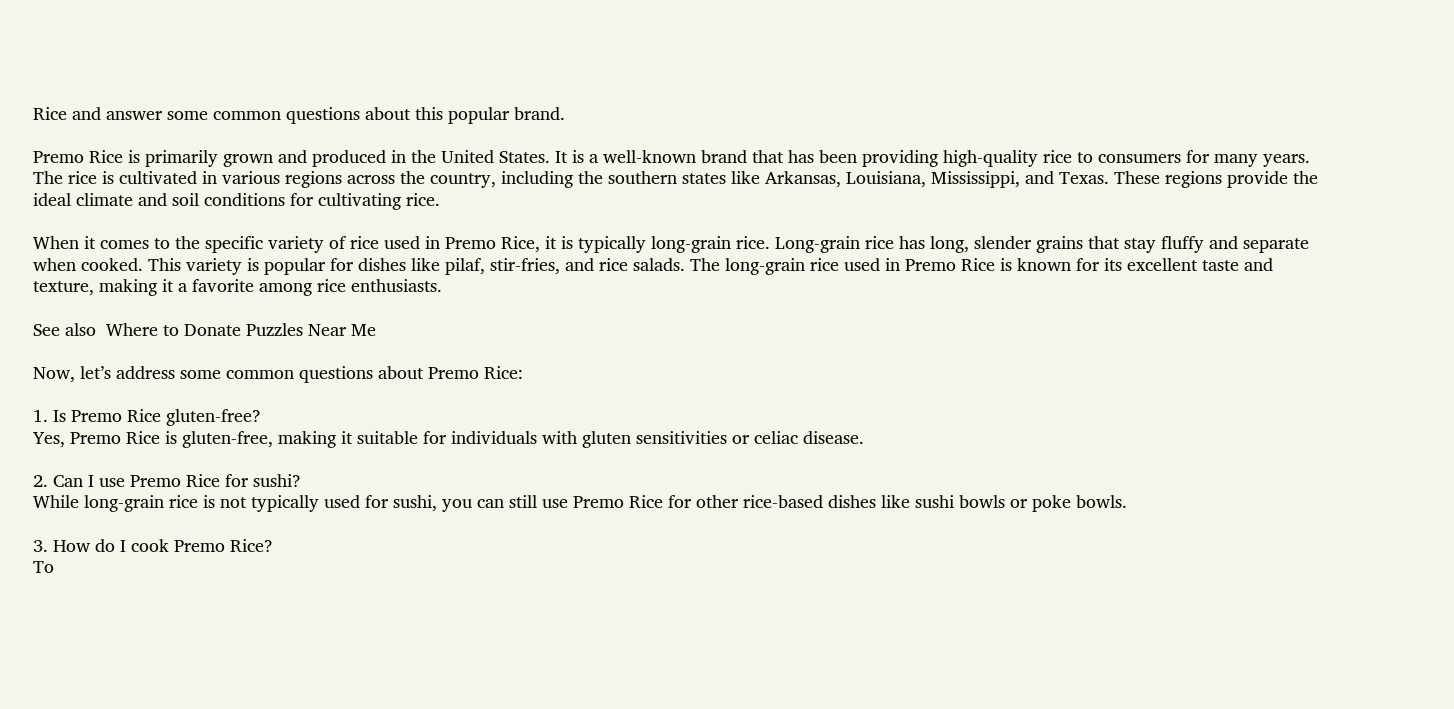Rice and answer some common questions about this popular brand.

Premo Rice is primarily grown and produced in the United States. It is a well-known brand that has been providing high-quality rice to consumers for many years. The rice is cultivated in various regions across the country, including the southern states like Arkansas, Louisiana, Mississippi, and Texas. These regions provide the ideal climate and soil conditions for cultivating rice.

When it comes to the specific variety of rice used in Premo Rice, it is typically long-grain rice. Long-grain rice has long, slender grains that stay fluffy and separate when cooked. This variety is popular for dishes like pilaf, stir-fries, and rice salads. The long-grain rice used in Premo Rice is known for its excellent taste and texture, making it a favorite among rice enthusiasts.

See also  Where to Donate Puzzles Near Me

Now, let’s address some common questions about Premo Rice:

1. Is Premo Rice gluten-free?
Yes, Premo Rice is gluten-free, making it suitable for individuals with gluten sensitivities or celiac disease.

2. Can I use Premo Rice for sushi?
While long-grain rice is not typically used for sushi, you can still use Premo Rice for other rice-based dishes like sushi bowls or poke bowls.

3. How do I cook Premo Rice?
To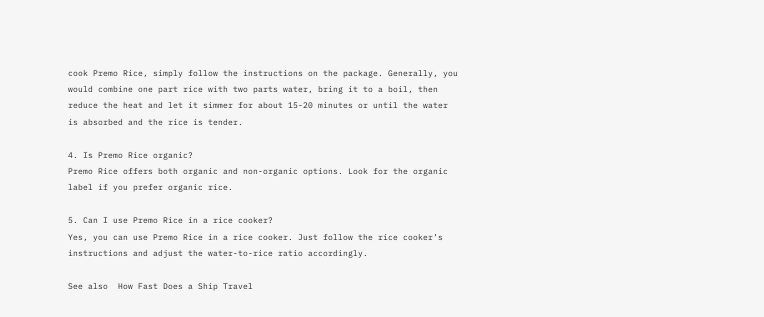cook Premo Rice, simply follow the instructions on the package. Generally, you would combine one part rice with two parts water, bring it to a boil, then reduce the heat and let it simmer for about 15-20 minutes or until the water is absorbed and the rice is tender.

4. Is Premo Rice organic?
Premo Rice offers both organic and non-organic options. Look for the organic label if you prefer organic rice.

5. Can I use Premo Rice in a rice cooker?
Yes, you can use Premo Rice in a rice cooker. Just follow the rice cooker’s instructions and adjust the water-to-rice ratio accordingly.

See also  How Fast Does a Ship Travel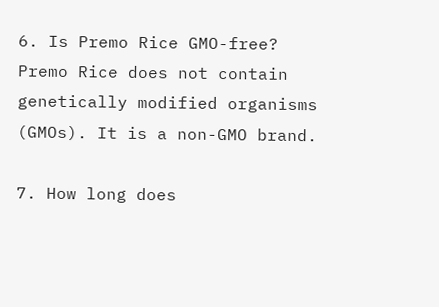6. Is Premo Rice GMO-free?
Premo Rice does not contain genetically modified organisms (GMOs). It is a non-GMO brand.

7. How long does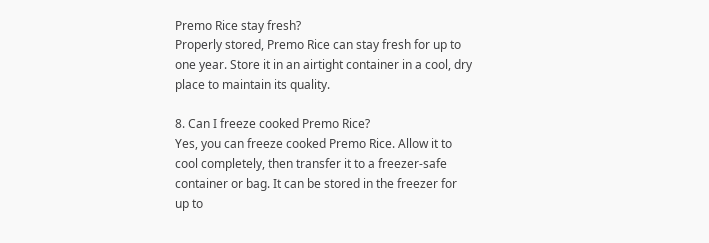Premo Rice stay fresh?
Properly stored, Premo Rice can stay fresh for up to one year. Store it in an airtight container in a cool, dry place to maintain its quality.

8. Can I freeze cooked Premo Rice?
Yes, you can freeze cooked Premo Rice. Allow it to cool completely, then transfer it to a freezer-safe container or bag. It can be stored in the freezer for up to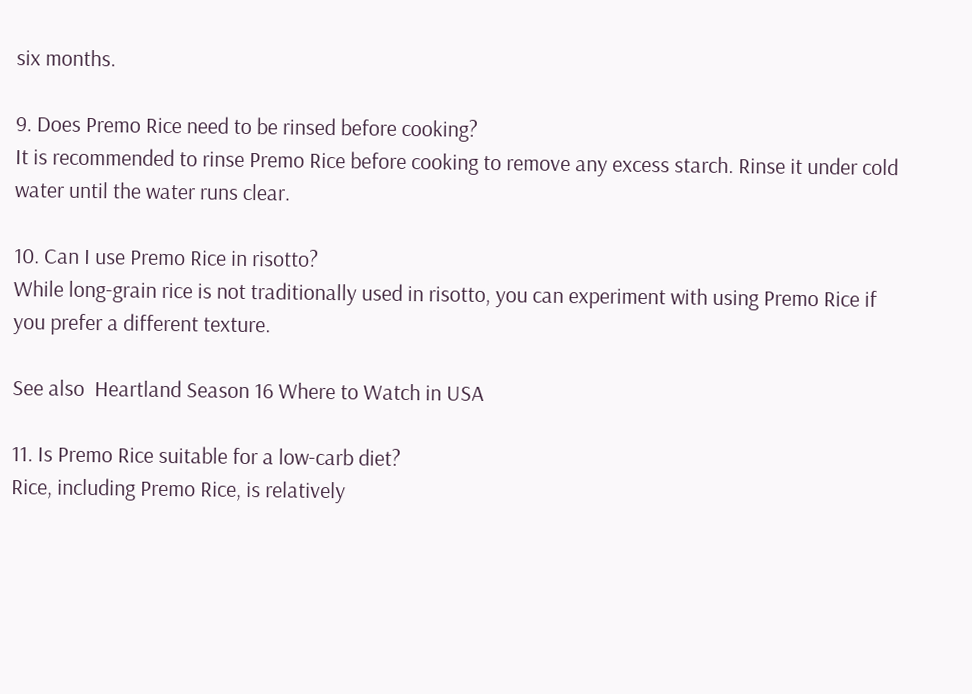six months.

9. Does Premo Rice need to be rinsed before cooking?
It is recommended to rinse Premo Rice before cooking to remove any excess starch. Rinse it under cold water until the water runs clear.

10. Can I use Premo Rice in risotto?
While long-grain rice is not traditionally used in risotto, you can experiment with using Premo Rice if you prefer a different texture.

See also  Heartland Season 16 Where to Watch in USA

11. Is Premo Rice suitable for a low-carb diet?
Rice, including Premo Rice, is relatively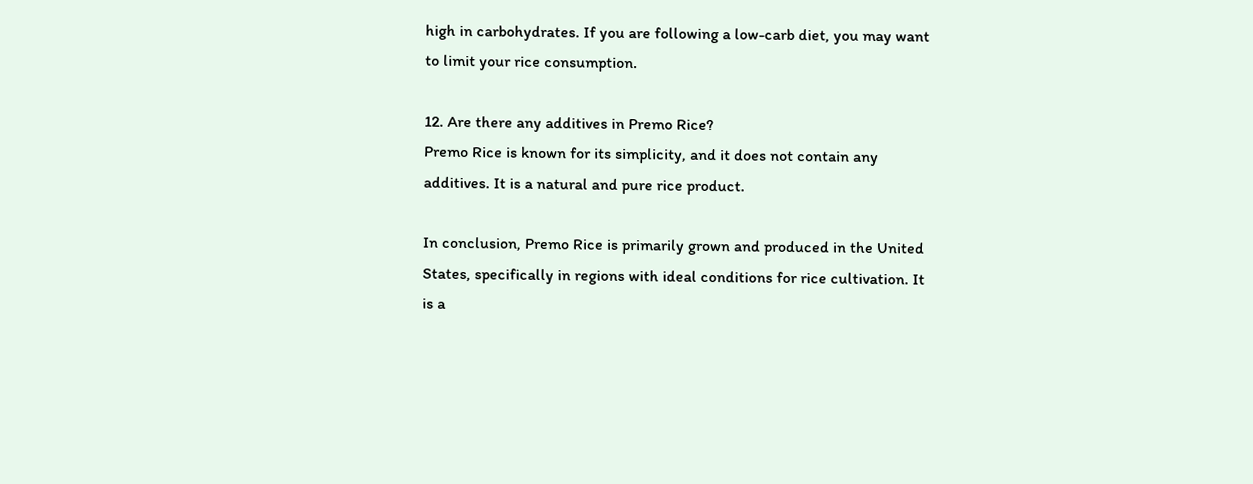high in carbohydrates. If you are following a low-carb diet, you may want to limit your rice consumption.

12. Are there any additives in Premo Rice?
Premo Rice is known for its simplicity, and it does not contain any additives. It is a natural and pure rice product.

In conclusion, Premo Rice is primarily grown and produced in the United States, specifically in regions with ideal conditions for rice cultivation. It is a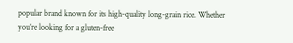popular brand known for its high-quality long-grain rice. Whether you’re looking for a gluten-free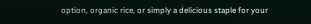option, organic rice, or simply a delicious staple for your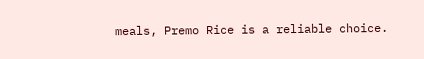meals, Premo Rice is a reliable choice.